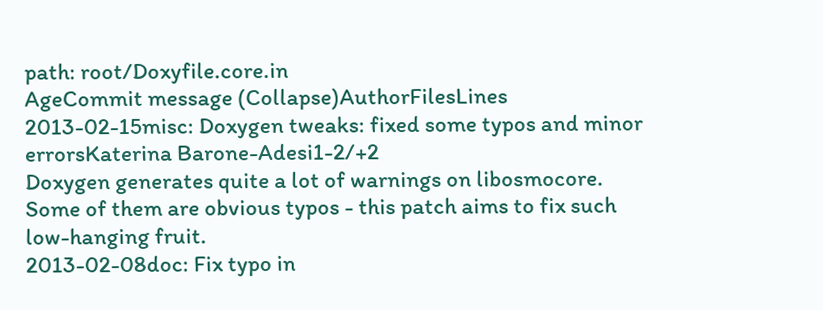path: root/Doxyfile.core.in
AgeCommit message (Collapse)AuthorFilesLines
2013-02-15misc: Doxygen tweaks: fixed some typos and minor errorsKaterina Barone-Adesi1-2/+2
Doxygen generates quite a lot of warnings on libosmocore. Some of them are obvious typos - this patch aims to fix such low-hanging fruit.
2013-02-08doc: Fix typo in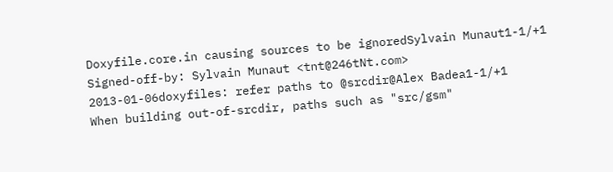Doxyfile.core.in causing sources to be ignoredSylvain Munaut1-1/+1
Signed-off-by: Sylvain Munaut <tnt@246tNt.com>
2013-01-06doxyfiles: refer paths to @srcdir@Alex Badea1-1/+1
When building out-of-srcdir, paths such as "src/gsm"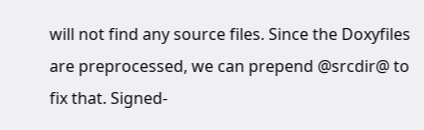will not find any source files. Since the Doxyfiles are preprocessed, we can prepend @srcdir@ to fix that. Signed-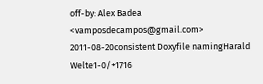off-by: Alex Badea <vamposdecampos@gmail.com>
2011-08-20consistent Doxyfile namingHarald Welte1-0/+1716